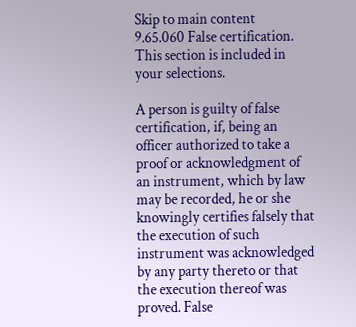Skip to main content
9.65.060 False certification.
This section is included in your selections.

A person is guilty of false certification, if, being an officer authorized to take a proof or acknowledgment of an instrument, which by law may be recorded, he or she knowingly certifies falsely that the execution of such instrument was acknowledged by any party thereto or that the execution thereof was proved. False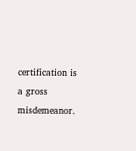certification is a gross misdemeanor.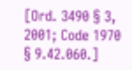[Ord. 3490 § 3, 2001; Code 1970 § 9.42.060.]